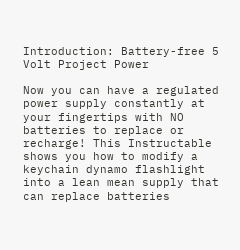Introduction: Battery-free 5 Volt Project Power

Now you can have a regulated power supply constantly at your fingertips with NO batteries to replace or recharge! This Instructable shows you how to modify a keychain dynamo flashlight into a lean mean supply that can replace batteries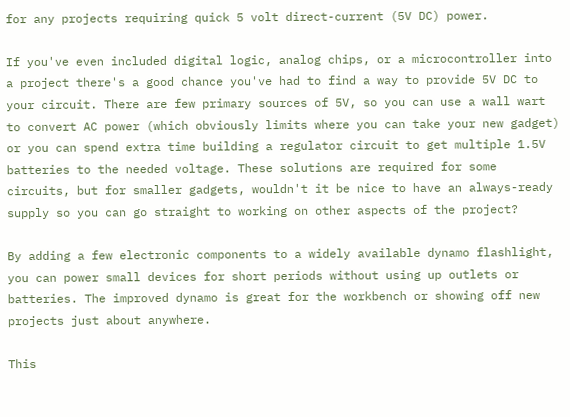for any projects requiring quick 5 volt direct-current (5V DC) power.

If you've even included digital logic, analog chips, or a microcontroller into a project there's a good chance you've had to find a way to provide 5V DC to your circuit. There are few primary sources of 5V, so you can use a wall wart to convert AC power (which obviously limits where you can take your new gadget) or you can spend extra time building a regulator circuit to get multiple 1.5V batteries to the needed voltage. These solutions are required for some circuits, but for smaller gadgets, wouldn't it be nice to have an always-ready supply so you can go straight to working on other aspects of the project?

By adding a few electronic components to a widely available dynamo flashlight, you can power small devices for short periods without using up outlets or batteries. The improved dynamo is great for the workbench or showing off new projects just about anywhere.

This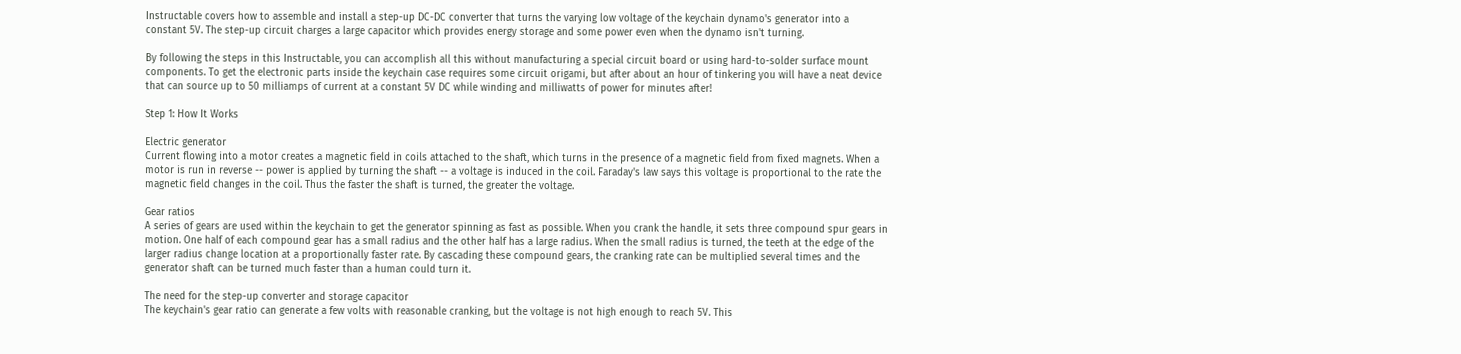Instructable covers how to assemble and install a step-up DC-DC converter that turns the varying low voltage of the keychain dynamo's generator into a constant 5V. The step-up circuit charges a large capacitor which provides energy storage and some power even when the dynamo isn't turning.

By following the steps in this Instructable, you can accomplish all this without manufacturing a special circuit board or using hard-to-solder surface mount components. To get the electronic parts inside the keychain case requires some circuit origami, but after about an hour of tinkering you will have a neat device that can source up to 50 milliamps of current at a constant 5V DC while winding and milliwatts of power for minutes after!

Step 1: How It Works

Electric generator
Current flowing into a motor creates a magnetic field in coils attached to the shaft, which turns in the presence of a magnetic field from fixed magnets. When a motor is run in reverse -- power is applied by turning the shaft -- a voltage is induced in the coil. Faraday's law says this voltage is proportional to the rate the magnetic field changes in the coil. Thus the faster the shaft is turned, the greater the voltage.

Gear ratios
A series of gears are used within the keychain to get the generator spinning as fast as possible. When you crank the handle, it sets three compound spur gears in motion. One half of each compound gear has a small radius and the other half has a large radius. When the small radius is turned, the teeth at the edge of the larger radius change location at a proportionally faster rate. By cascading these compound gears, the cranking rate can be multiplied several times and the generator shaft can be turned much faster than a human could turn it.

The need for the step-up converter and storage capacitor
The keychain's gear ratio can generate a few volts with reasonable cranking, but the voltage is not high enough to reach 5V. This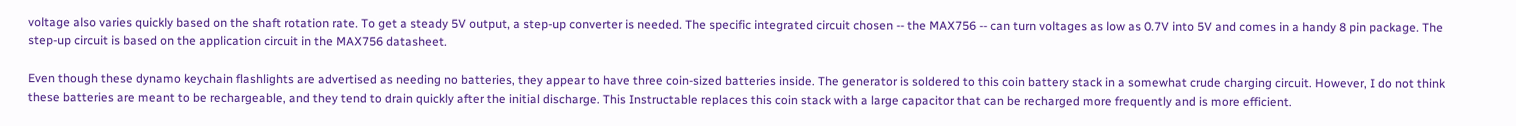voltage also varies quickly based on the shaft rotation rate. To get a steady 5V output, a step-up converter is needed. The specific integrated circuit chosen -- the MAX756 -- can turn voltages as low as 0.7V into 5V and comes in a handy 8 pin package. The step-up circuit is based on the application circuit in the MAX756 datasheet.

Even though these dynamo keychain flashlights are advertised as needing no batteries, they appear to have three coin-sized batteries inside. The generator is soldered to this coin battery stack in a somewhat crude charging circuit. However, I do not think these batteries are meant to be rechargeable, and they tend to drain quickly after the initial discharge. This Instructable replaces this coin stack with a large capacitor that can be recharged more frequently and is more efficient.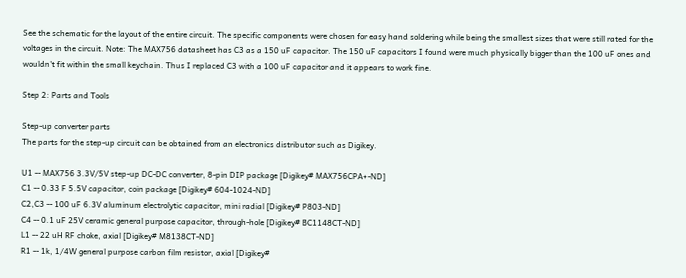See the schematic for the layout of the entire circuit. The specific components were chosen for easy hand soldering while being the smallest sizes that were still rated for the voltages in the circuit. Note: The MAX756 datasheet has C3 as a 150 uF capacitor. The 150 uF capacitors I found were much physically bigger than the 100 uF ones and wouldn't fit within the small keychain. Thus I replaced C3 with a 100 uF capacitor and it appears to work fine.

Step 2: Parts and Tools

Step-up converter parts
The parts for the step-up circuit can be obtained from an electronics distributor such as Digikey.

U1 -- MAX756 3.3V/5V step-up DC-DC converter, 8-pin DIP package [Digikey# MAX756CPA+-ND]
C1 -- 0.33 F 5.5V capacitor, coin package [Digikey# 604-1024-ND]
C2,C3 -- 100 uF 6.3V aluminum electrolytic capacitor, mini radial [Digikey# P803-ND]
C4 -- 0.1 uF 25V ceramic general purpose capacitor, through-hole [Digikey# BC1148CT-ND]
L1 -- 22 uH RF choke, axial [Digikey# M8138CT-ND]
R1 -- 1k, 1/4W general purpose carbon film resistor, axial [Digikey#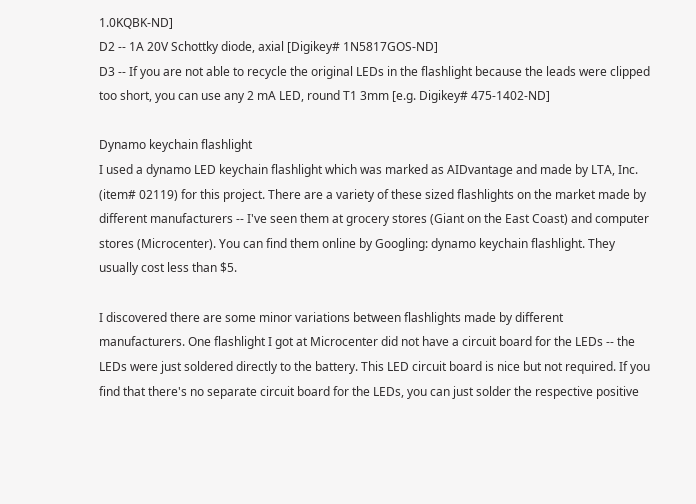1.0KQBK-ND]
D2 -- 1A 20V Schottky diode, axial [Digikey# 1N5817GOS-ND]
D3 -- If you are not able to recycle the original LEDs in the flashlight because the leads were clipped too short, you can use any 2 mA LED, round T1 3mm [e.g. Digikey# 475-1402-ND]

Dynamo keychain flashlight
I used a dynamo LED keychain flashlight which was marked as AIDvantage and made by LTA, Inc. (item# 02119) for this project. There are a variety of these sized flashlights on the market made by different manufacturers -- I've seen them at grocery stores (Giant on the East Coast) and computer stores (Microcenter). You can find them online by Googling: dynamo keychain flashlight. They usually cost less than $5.

I discovered there are some minor variations between flashlights made by different manufacturers. One flashlight I got at Microcenter did not have a circuit board for the LEDs -- the LEDs were just soldered directly to the battery. This LED circuit board is nice but not required. If you find that there's no separate circuit board for the LEDs, you can just solder the respective positive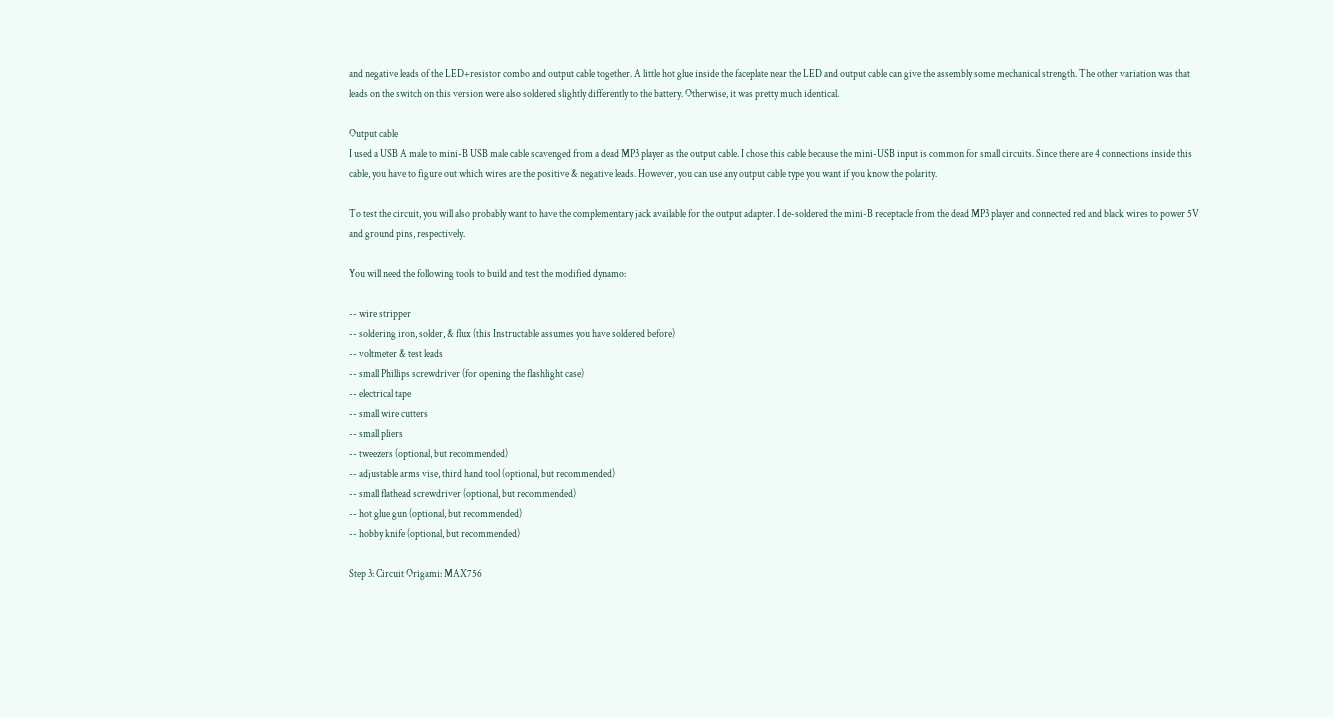and negative leads of the LED+resistor combo and output cable together. A little hot glue inside the faceplate near the LED and output cable can give the assembly some mechanical strength. The other variation was that leads on the switch on this version were also soldered slightly differently to the battery. Otherwise, it was pretty much identical.

Output cable
I used a USB A male to mini-B USB male cable scavenged from a dead MP3 player as the output cable. I chose this cable because the mini-USB input is common for small circuits. Since there are 4 connections inside this cable, you have to figure out which wires are the positive & negative leads. However, you can use any output cable type you want if you know the polarity.

To test the circuit, you will also probably want to have the complementary jack available for the output adapter. I de-soldered the mini-B receptacle from the dead MP3 player and connected red and black wires to power 5V and ground pins, respectively.

You will need the following tools to build and test the modified dynamo:

-- wire stripper
-- soldering iron, solder, & flux (this Instructable assumes you have soldered before)
-- voltmeter & test leads
-- small Phillips screwdriver (for opening the flashlight case)
-- electrical tape
-- small wire cutters
-- small pliers
-- tweezers (optional, but recommended)
-- adjustable arms vise, third hand tool (optional, but recommended)
-- small flathead screwdriver (optional, but recommended)
-- hot glue gun (optional, but recommended)
-- hobby knife (optional, but recommended)

Step 3: Circuit Origami: MAX756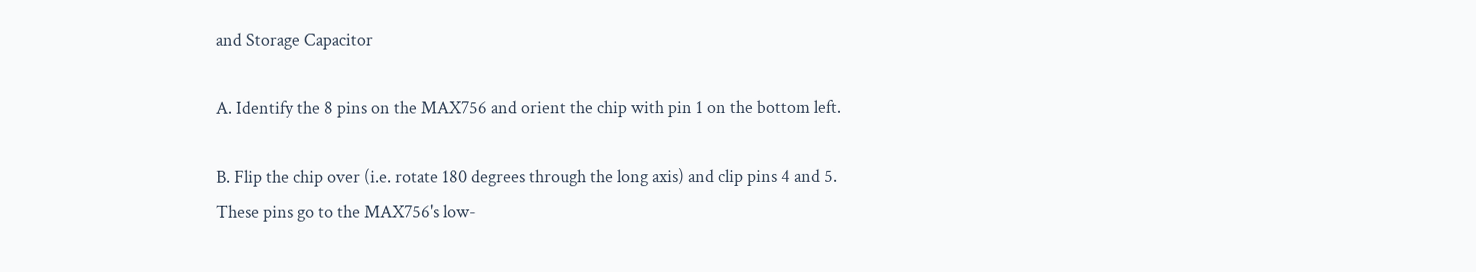and Storage Capacitor

A. Identify the 8 pins on the MAX756 and orient the chip with pin 1 on the bottom left.

B. Flip the chip over (i.e. rotate 180 degrees through the long axis) and clip pins 4 and 5. These pins go to the MAX756's low-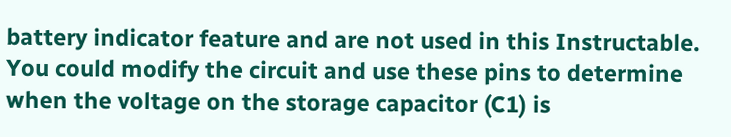battery indicator feature and are not used in this Instructable. You could modify the circuit and use these pins to determine when the voltage on the storage capacitor (C1) is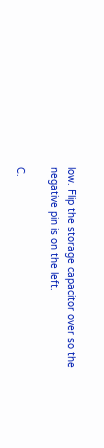low. Flip the storage capacitor over so the negative pin is on the left.

C.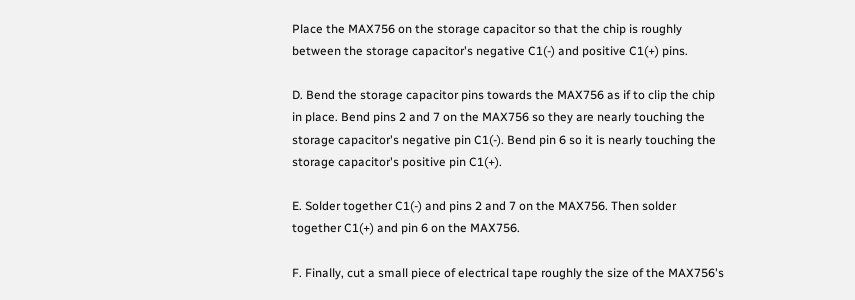Place the MAX756 on the storage capacitor so that the chip is roughly between the storage capacitor's negative C1(-) and positive C1(+) pins.

D. Bend the storage capacitor pins towards the MAX756 as if to clip the chip in place. Bend pins 2 and 7 on the MAX756 so they are nearly touching the storage capacitor's negative pin C1(-). Bend pin 6 so it is nearly touching the storage capacitor's positive pin C1(+).

E. Solder together C1(-) and pins 2 and 7 on the MAX756. Then solder together C1(+) and pin 6 on the MAX756.

F. Finally, cut a small piece of electrical tape roughly the size of the MAX756's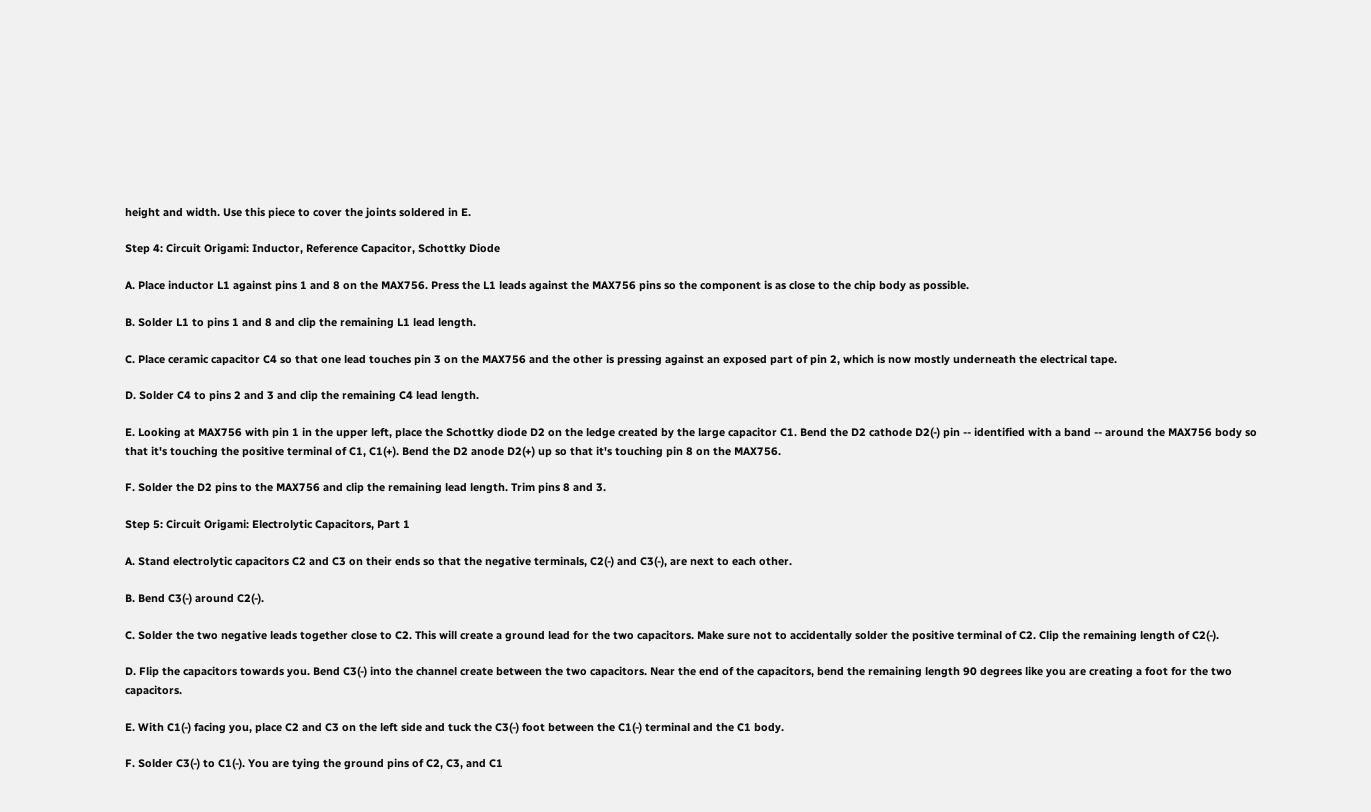height and width. Use this piece to cover the joints soldered in E.

Step 4: Circuit Origami: Inductor, Reference Capacitor, Schottky Diode

A. Place inductor L1 against pins 1 and 8 on the MAX756. Press the L1 leads against the MAX756 pins so the component is as close to the chip body as possible.

B. Solder L1 to pins 1 and 8 and clip the remaining L1 lead length.

C. Place ceramic capacitor C4 so that one lead touches pin 3 on the MAX756 and the other is pressing against an exposed part of pin 2, which is now mostly underneath the electrical tape.

D. Solder C4 to pins 2 and 3 and clip the remaining C4 lead length.

E. Looking at MAX756 with pin 1 in the upper left, place the Schottky diode D2 on the ledge created by the large capacitor C1. Bend the D2 cathode D2(-) pin -- identified with a band -- around the MAX756 body so that it's touching the positive terminal of C1, C1(+). Bend the D2 anode D2(+) up so that it's touching pin 8 on the MAX756.

F. Solder the D2 pins to the MAX756 and clip the remaining lead length. Trim pins 8 and 3.

Step 5: Circuit Origami: Electrolytic Capacitors, Part 1

A. Stand electrolytic capacitors C2 and C3 on their ends so that the negative terminals, C2(-) and C3(-), are next to each other.

B. Bend C3(-) around C2(-).

C. Solder the two negative leads together close to C2. This will create a ground lead for the two capacitors. Make sure not to accidentally solder the positive terminal of C2. Clip the remaining length of C2(-).

D. Flip the capacitors towards you. Bend C3(-) into the channel create between the two capacitors. Near the end of the capacitors, bend the remaining length 90 degrees like you are creating a foot for the two capacitors.

E. With C1(-) facing you, place C2 and C3 on the left side and tuck the C3(-) foot between the C1(-) terminal and the C1 body.

F. Solder C3(-) to C1(-). You are tying the ground pins of C2, C3, and C1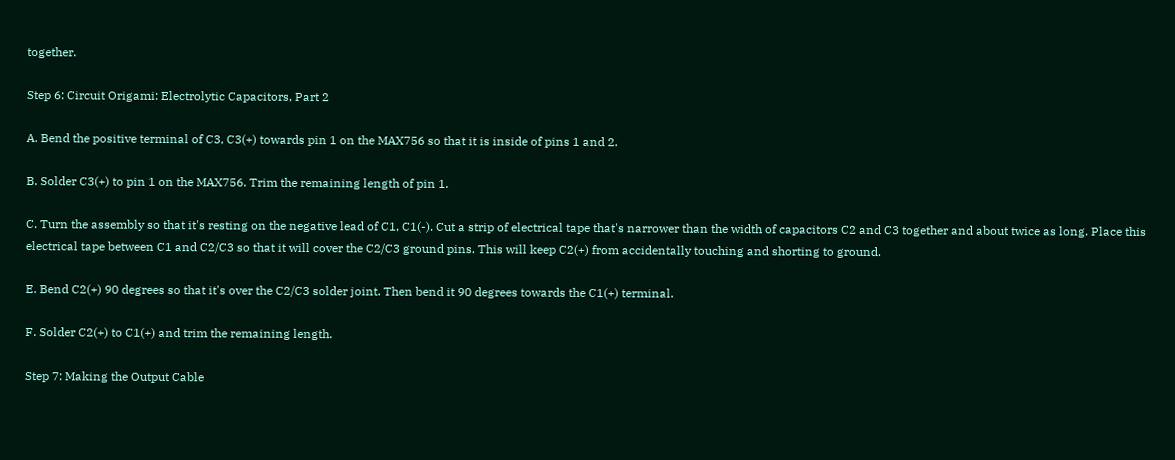together.

Step 6: Circuit Origami: Electrolytic Capacitors, Part 2

A. Bend the positive terminal of C3, C3(+) towards pin 1 on the MAX756 so that it is inside of pins 1 and 2.

B. Solder C3(+) to pin 1 on the MAX756. Trim the remaining length of pin 1.

C. Turn the assembly so that it's resting on the negative lead of C1, C1(-). Cut a strip of electrical tape that's narrower than the width of capacitors C2 and C3 together and about twice as long. Place this electrical tape between C1 and C2/C3 so that it will cover the C2/C3 ground pins. This will keep C2(+) from accidentally touching and shorting to ground.

E. Bend C2(+) 90 degrees so that it's over the C2/C3 solder joint. Then bend it 90 degrees towards the C1(+) terminal.

F. Solder C2(+) to C1(+) and trim the remaining length.

Step 7: Making the Output Cable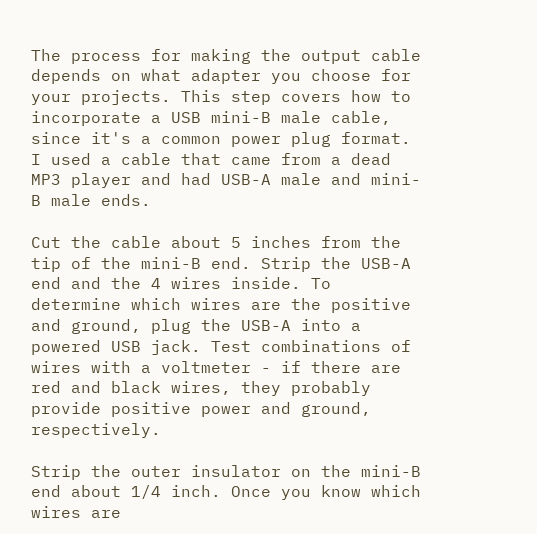The process for making the output cable depends on what adapter you choose for your projects. This step covers how to incorporate a USB mini-B male cable, since it's a common power plug format. I used a cable that came from a dead MP3 player and had USB-A male and mini-B male ends.

Cut the cable about 5 inches from the tip of the mini-B end. Strip the USB-A end and the 4 wires inside. To determine which wires are the positive and ground, plug the USB-A into a powered USB jack. Test combinations of wires with a voltmeter - if there are red and black wires, they probably provide positive power and ground, respectively.

Strip the outer insulator on the mini-B end about 1/4 inch. Once you know which wires are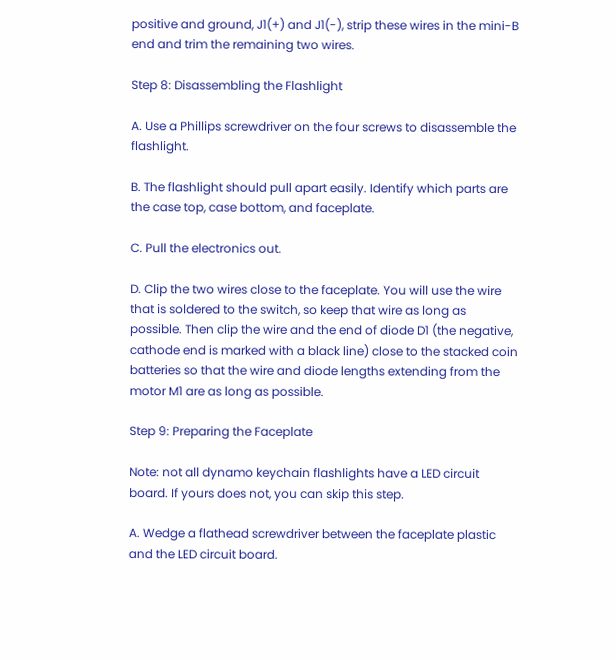positive and ground, J1(+) and J1(-), strip these wires in the mini-B end and trim the remaining two wires.

Step 8: Disassembling the Flashlight

A. Use a Phillips screwdriver on the four screws to disassemble the flashlight.

B. The flashlight should pull apart easily. Identify which parts are the case top, case bottom, and faceplate.

C. Pull the electronics out.

D. Clip the two wires close to the faceplate. You will use the wire that is soldered to the switch, so keep that wire as long as possible. Then clip the wire and the end of diode D1 (the negative, cathode end is marked with a black line) close to the stacked coin batteries so that the wire and diode lengths extending from the motor M1 are as long as possible.

Step 9: Preparing the Faceplate

Note: not all dynamo keychain flashlights have a LED circuit board. If yours does not, you can skip this step.

A. Wedge a flathead screwdriver between the faceplate plastic and the LED circuit board.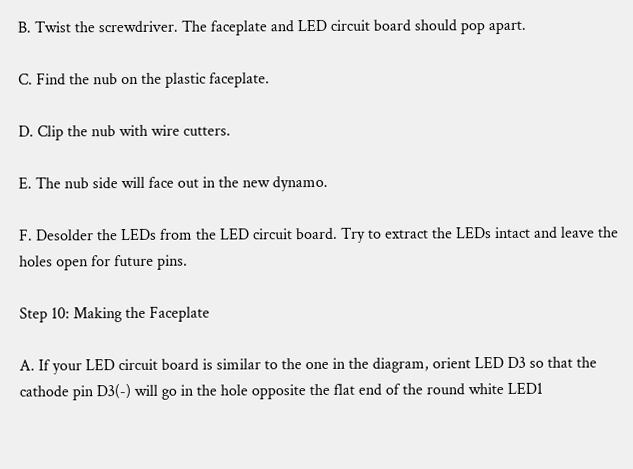B. Twist the screwdriver. The faceplate and LED circuit board should pop apart.

C. Find the nub on the plastic faceplate.

D. Clip the nub with wire cutters.

E. The nub side will face out in the new dynamo.

F. Desolder the LEDs from the LED circuit board. Try to extract the LEDs intact and leave the holes open for future pins.

Step 10: Making the Faceplate

A. If your LED circuit board is similar to the one in the diagram, orient LED D3 so that the cathode pin D3(-) will go in the hole opposite the flat end of the round white LED1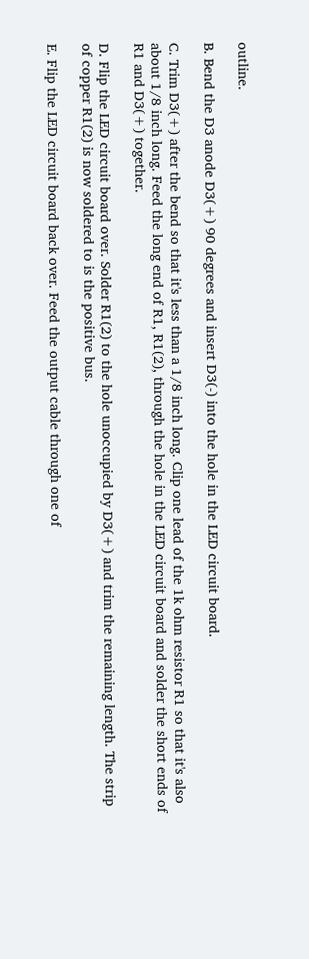outline.

B. Bend the D3 anode D3(+) 90 degrees and insert D3(-) into the hole in the LED circuit board.

C. Trim D3(+) after the bend so that it's less than a 1/8 inch long. Clip one lead of the 1k ohm resistor R1 so that it's also about 1/8 inch long. Feed the long end of R1, R1(2), through the hole in the LED circuit board and solder the short ends of R1 and D3(+) together.

D. Flip the LED circuit board over. Solder R1(2) to the hole unoccupied by D3(+) and trim the remaining length. The strip of copper R1(2) is now soldered to is the positive bus.

E. Flip the LED circuit board back over. Feed the output cable through one of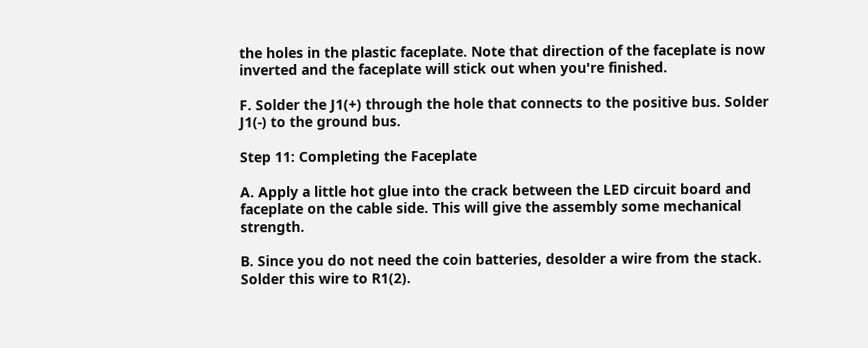the holes in the plastic faceplate. Note that direction of the faceplate is now inverted and the faceplate will stick out when you're finished.

F. Solder the J1(+) through the hole that connects to the positive bus. Solder J1(-) to the ground bus.

Step 11: Completing the Faceplate

A. Apply a little hot glue into the crack between the LED circuit board and faceplate on the cable side. This will give the assembly some mechanical strength.

B. Since you do not need the coin batteries, desolder a wire from the stack. Solder this wire to R1(2).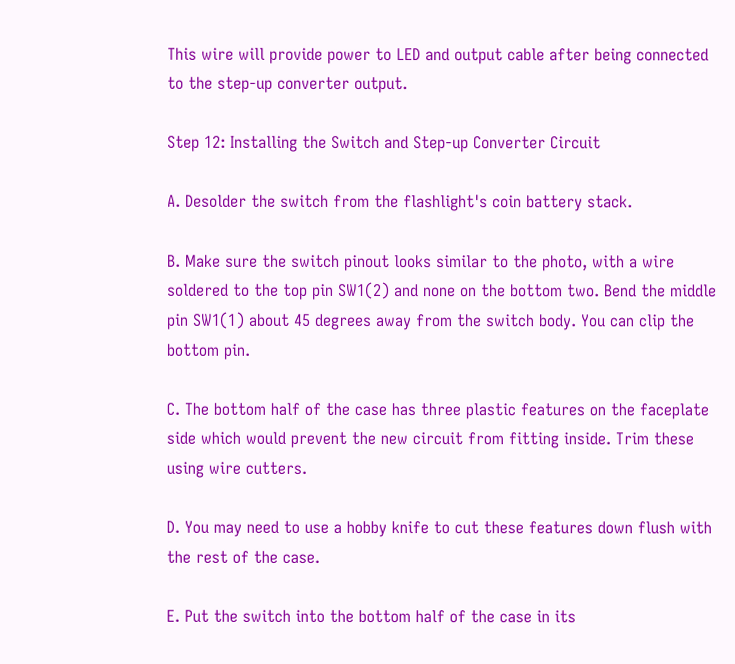This wire will provide power to LED and output cable after being connected to the step-up converter output.

Step 12: Installing the Switch and Step-up Converter Circuit

A. Desolder the switch from the flashlight's coin battery stack.

B. Make sure the switch pinout looks similar to the photo, with a wire soldered to the top pin SW1(2) and none on the bottom two. Bend the middle pin SW1(1) about 45 degrees away from the switch body. You can clip the bottom pin.

C. The bottom half of the case has three plastic features on the faceplate side which would prevent the new circuit from fitting inside. Trim these using wire cutters.

D. You may need to use a hobby knife to cut these features down flush with the rest of the case.

E. Put the switch into the bottom half of the case in its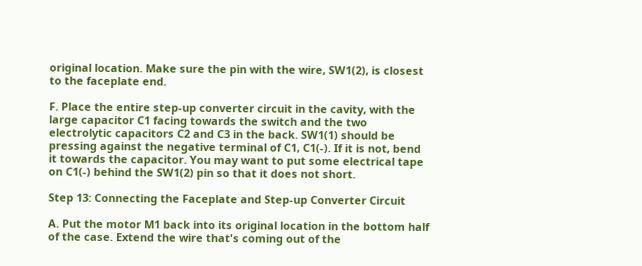original location. Make sure the pin with the wire, SW1(2), is closest to the faceplate end.

F. Place the entire step-up converter circuit in the cavity, with the large capacitor C1 facing towards the switch and the two electrolytic capacitors C2 and C3 in the back. SW1(1) should be pressing against the negative terminal of C1, C1(-). If it is not, bend it towards the capacitor. You may want to put some electrical tape on C1(-) behind the SW1(2) pin so that it does not short.

Step 13: Connecting the Faceplate and Step-up Converter Circuit

A. Put the motor M1 back into its original location in the bottom half of the case. Extend the wire that's coming out of the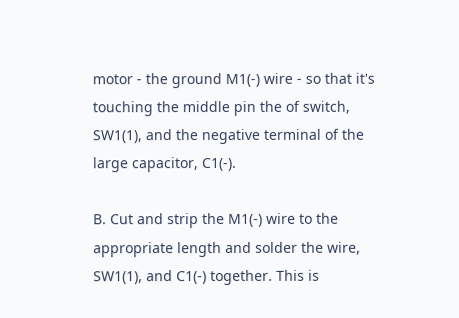motor - the ground M1(-) wire - so that it's touching the middle pin the of switch, SW1(1), and the negative terminal of the large capacitor, C1(-).

B. Cut and strip the M1(-) wire to the appropriate length and solder the wire, SW1(1), and C1(-) together. This is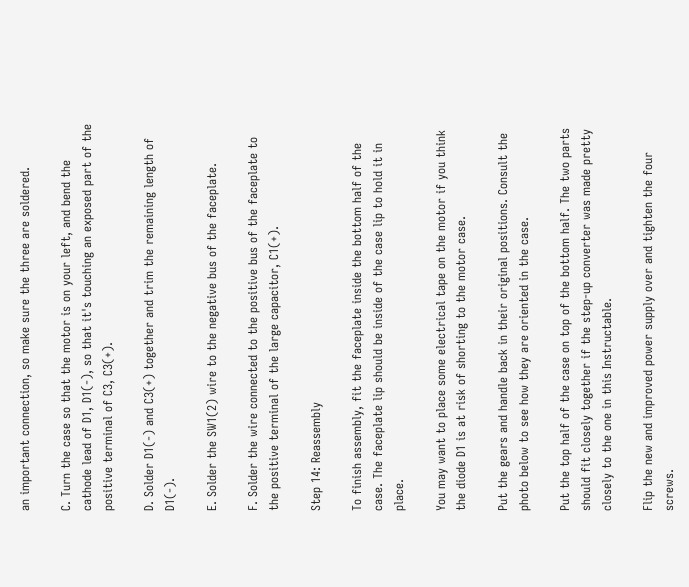an important connection, so make sure the three are soldered.

C. Turn the case so that the motor is on your left, and bend the cathode lead of D1, D1(-), so that it's touching an exposed part of the positive terminal of C3, C3(+).

D. Solder D1(-) and C3(+) together and trim the remaining length of D1(-).

E. Solder the SW1(2) wire to the negative bus of the faceplate.

F. Solder the wire connected to the positive bus of the faceplate to the positive terminal of the large capacitor, C1(+).

Step 14: Reassembly

To finish assembly, fit the faceplate inside the bottom half of the case. The faceplate lip should be inside of the case lip to hold it in place.

You may want to place some electrical tape on the motor if you think the diode D1 is at risk of shorting to the motor case.

Put the gears and handle back in their original positions. Consult the photo below to see how they are oriented in the case.

Put the top half of the case on top of the bottom half. The two parts should fit closely together if the step-up converter was made pretty closely to the one in this Instructable.

Flip the new and improved power supply over and tighten the four screws.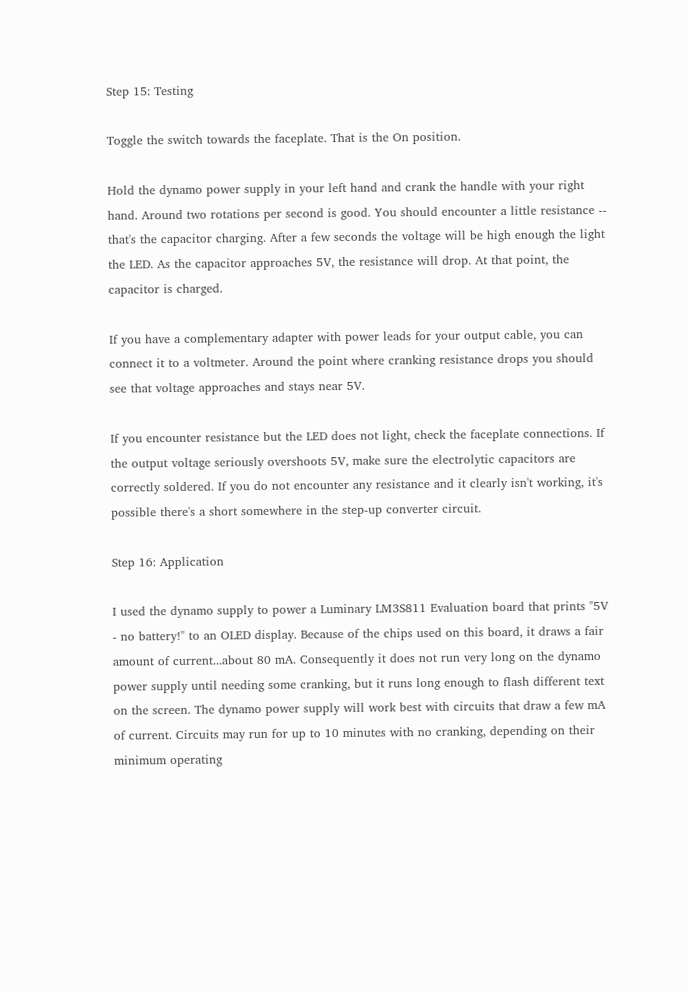Step 15: Testing

Toggle the switch towards the faceplate. That is the On position.

Hold the dynamo power supply in your left hand and crank the handle with your right hand. Around two rotations per second is good. You should encounter a little resistance -- that's the capacitor charging. After a few seconds the voltage will be high enough the light the LED. As the capacitor approaches 5V, the resistance will drop. At that point, the capacitor is charged.

If you have a complementary adapter with power leads for your output cable, you can connect it to a voltmeter. Around the point where cranking resistance drops you should see that voltage approaches and stays near 5V.

If you encounter resistance but the LED does not light, check the faceplate connections. If the output voltage seriously overshoots 5V, make sure the electrolytic capacitors are correctly soldered. If you do not encounter any resistance and it clearly isn't working, it's possible there's a short somewhere in the step-up converter circuit.

Step 16: Application

I used the dynamo supply to power a Luminary LM3S811 Evaluation board that prints "5V - no battery!" to an OLED display. Because of the chips used on this board, it draws a fair amount of current...about 80 mA. Consequently it does not run very long on the dynamo power supply until needing some cranking, but it runs long enough to flash different text on the screen. The dynamo power supply will work best with circuits that draw a few mA of current. Circuits may run for up to 10 minutes with no cranking, depending on their minimum operating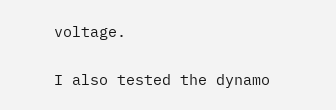voltage.

I also tested the dynamo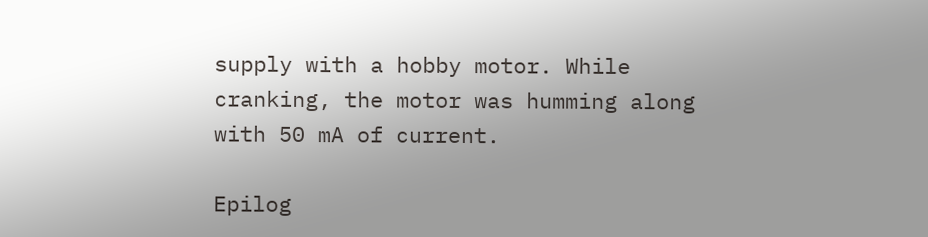supply with a hobby motor. While cranking, the motor was humming along with 50 mA of current.

Epilog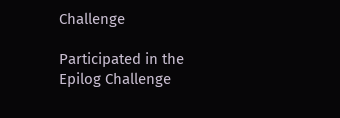Challenge

Participated in the
Epilog Challenge